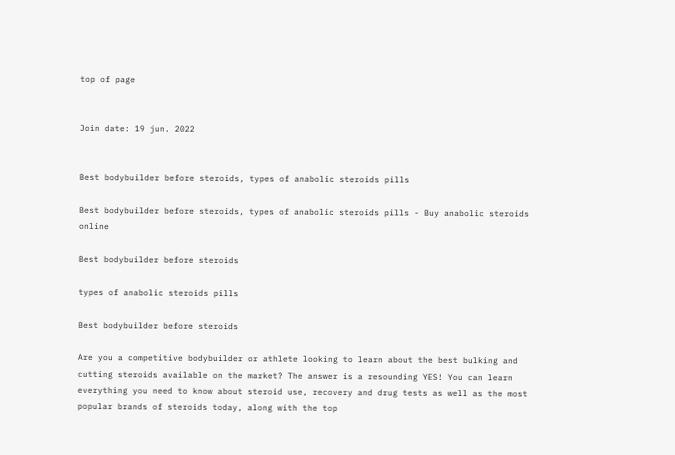top of page


Join date: 19 jun. 2022


Best bodybuilder before steroids, types of anabolic steroids pills

Best bodybuilder before steroids, types of anabolic steroids pills - Buy anabolic steroids online

Best bodybuilder before steroids

types of anabolic steroids pills

Best bodybuilder before steroids

Are you a competitive bodybuilder or athlete looking to learn about the best bulking and cutting steroids available on the market? The answer is a resounding YES! You can learn everything you need to know about steroid use, recovery and drug tests as well as the most popular brands of steroids today, along with the top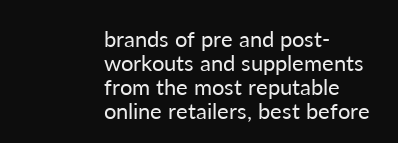brands of pre and post-workouts and supplements from the most reputable online retailers, best before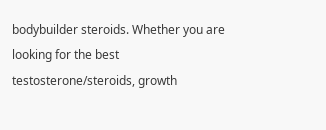bodybuilder steroids. Whether you are looking for the best testosterone/steroids, growth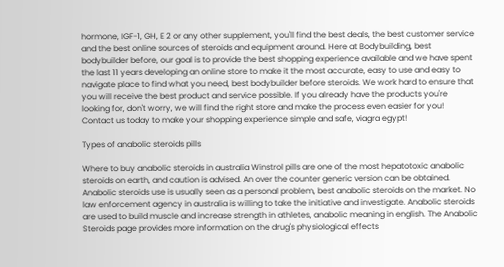hormone, IGF-1, GH, E 2 or any other supplement, you'll find the best deals, the best customer service and the best online sources of steroids and equipment around. Here at Bodybuilding, best bodybuilder before, our goal is to provide the best shopping experience available and we have spent the last 11 years developing an online store to make it the most accurate, easy to use and easy to navigate place to find what you need, best bodybuilder before steroids. We work hard to ensure that you will receive the best product and service possible. If you already have the products you're looking for, don't worry, we will find the right store and make the process even easier for you! Contact us today to make your shopping experience simple and safe, viagra egypt!

Types of anabolic steroids pills

Where to buy anabolic steroids in australia Winstrol pills are one of the most hepatotoxic anabolic steroids on earth, and caution is advised. An over the counter generic version can be obtained. Anabolic steroids use is usually seen as a personal problem, best anabolic steroids on the market. No law enforcement agency in australia is willing to take the initiative and investigate. Anabolic steroids are used to build muscle and increase strength in athletes, anabolic meaning in english. The Anabolic Steroids page provides more information on the drug's physiological effects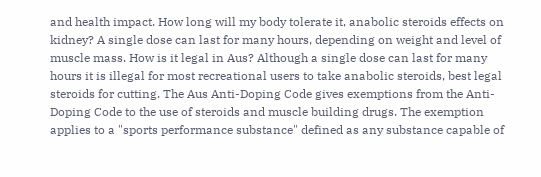and health impact. How long will my body tolerate it, anabolic steroids effects on kidney? A single dose can last for many hours, depending on weight and level of muscle mass. How is it legal in Aus? Although a single dose can last for many hours it is illegal for most recreational users to take anabolic steroids, best legal steroids for cutting. The Aus Anti-Doping Code gives exemptions from the Anti-Doping Code to the use of steroids and muscle building drugs. The exemption applies to a "sports performance substance" defined as any substance capable of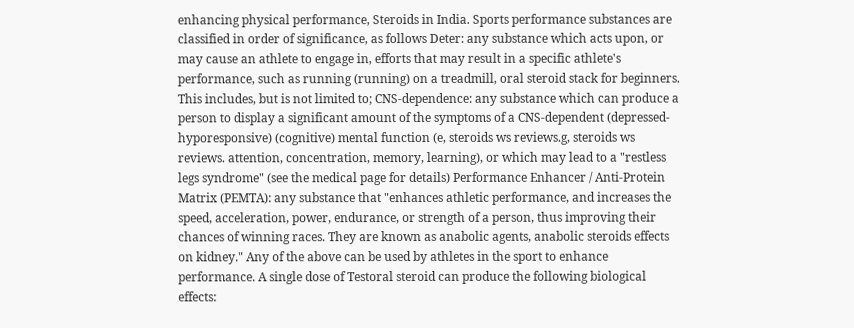enhancing physical performance, Steroids in India. Sports performance substances are classified in order of significance, as follows Deter: any substance which acts upon, or may cause an athlete to engage in, efforts that may result in a specific athlete's performance, such as running (running) on a treadmill, oral steroid stack for beginners. This includes, but is not limited to; CNS-dependence: any substance which can produce a person to display a significant amount of the symptoms of a CNS-dependent (depressed-hyporesponsive) (cognitive) mental function (e, steroids ws reviews.g, steroids ws reviews. attention, concentration, memory, learning), or which may lead to a "restless legs syndrome" (see the medical page for details) Performance Enhancer / Anti-Protein Matrix (PEMTA): any substance that "enhances athletic performance, and increases the speed, acceleration, power, endurance, or strength of a person, thus improving their chances of winning races. They are known as anabolic agents, anabolic steroids effects on kidney." Any of the above can be used by athletes in the sport to enhance performance. A single dose of Testoral steroid can produce the following biological effects: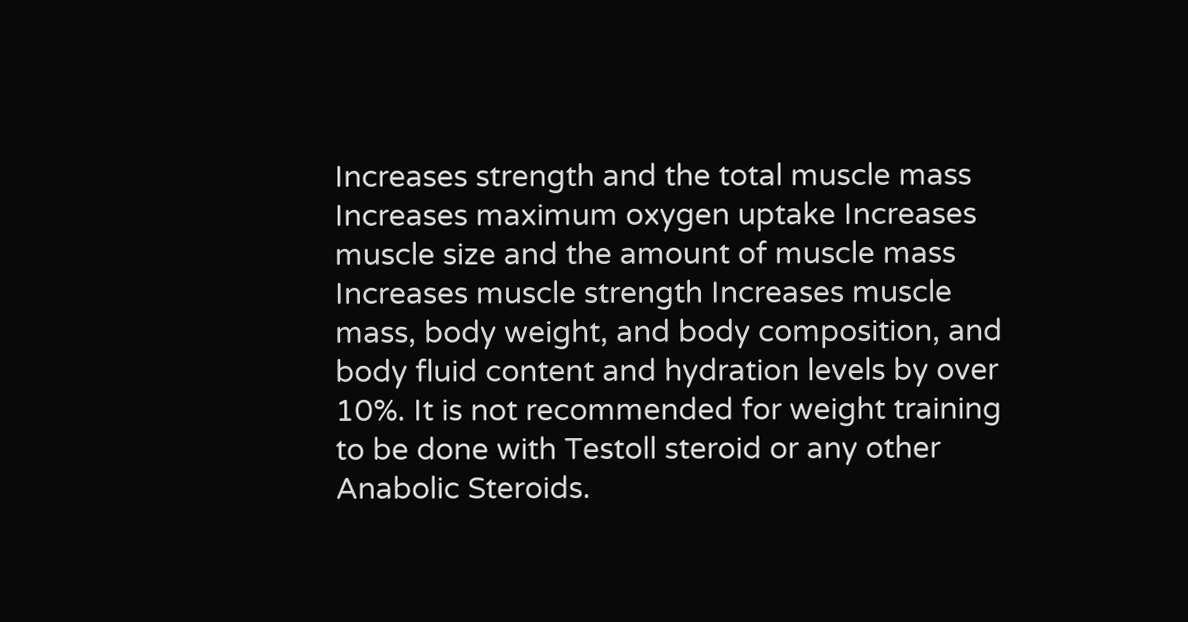Increases strength and the total muscle mass Increases maximum oxygen uptake Increases muscle size and the amount of muscle mass Increases muscle strength Increases muscle mass, body weight, and body composition, and body fluid content and hydration levels by over 10%. It is not recommended for weight training to be done with Testoll steroid or any other Anabolic Steroids.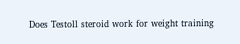Does Testoll steroid work for weight training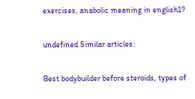exercises, anabolic meaning in english1?

undefined Similar articles:

Best bodybuilder before steroids, types of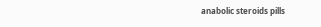anabolic steroids pills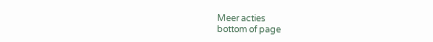Meer acties
bottom of page